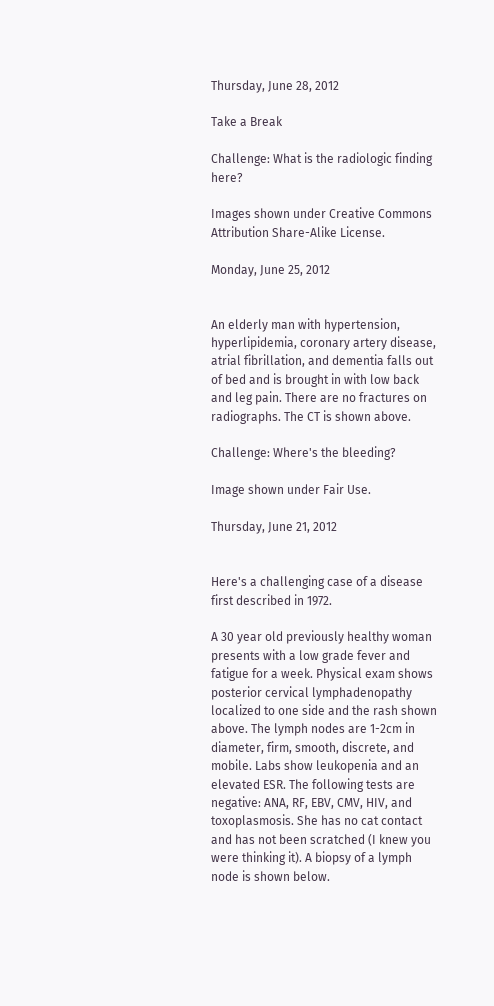Thursday, June 28, 2012

Take a Break

Challenge: What is the radiologic finding here?

Images shown under Creative Commons Attribution Share-Alike License.

Monday, June 25, 2012


An elderly man with hypertension, hyperlipidemia, coronary artery disease, atrial fibrillation, and dementia falls out of bed and is brought in with low back and leg pain. There are no fractures on radiographs. The CT is shown above.

Challenge: Where's the bleeding?

Image shown under Fair Use.

Thursday, June 21, 2012


Here's a challenging case of a disease first described in 1972.

A 30 year old previously healthy woman presents with a low grade fever and fatigue for a week. Physical exam shows posterior cervical lymphadenopathy localized to one side and the rash shown above. The lymph nodes are 1-2cm in diameter, firm, smooth, discrete, and mobile. Labs show leukopenia and an elevated ESR. The following tests are negative: ANA, RF, EBV, CMV, HIV, and toxoplasmosis. She has no cat contact and has not been scratched (I knew you were thinking it). A biopsy of a lymph node is shown below.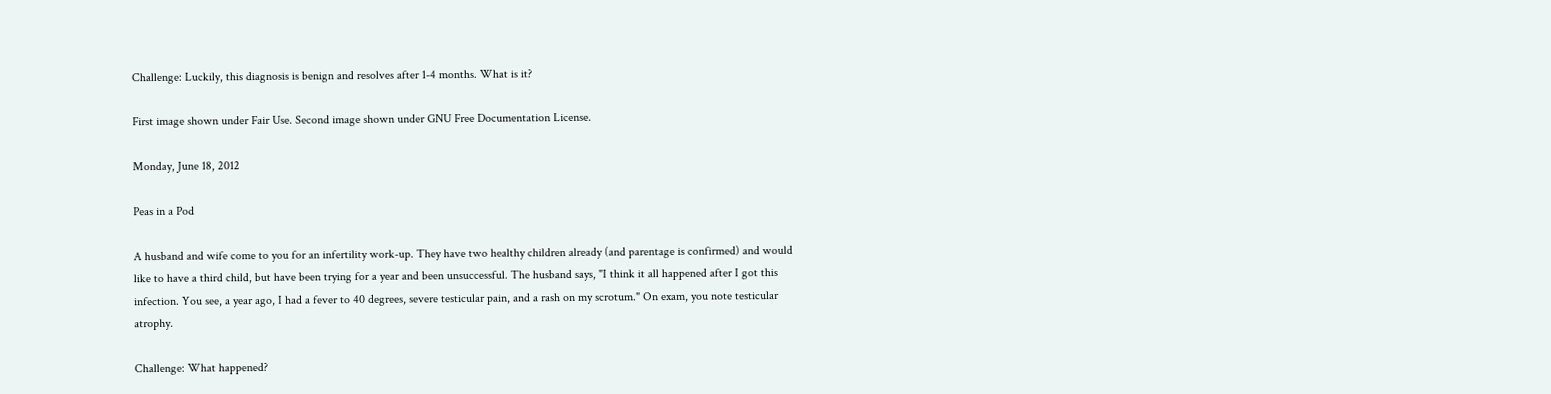Challenge: Luckily, this diagnosis is benign and resolves after 1-4 months. What is it?

First image shown under Fair Use. Second image shown under GNU Free Documentation License.

Monday, June 18, 2012

Peas in a Pod

A husband and wife come to you for an infertility work-up. They have two healthy children already (and parentage is confirmed) and would like to have a third child, but have been trying for a year and been unsuccessful. The husband says, "I think it all happened after I got this infection. You see, a year ago, I had a fever to 40 degrees, severe testicular pain, and a rash on my scrotum." On exam, you note testicular atrophy.

Challenge: What happened?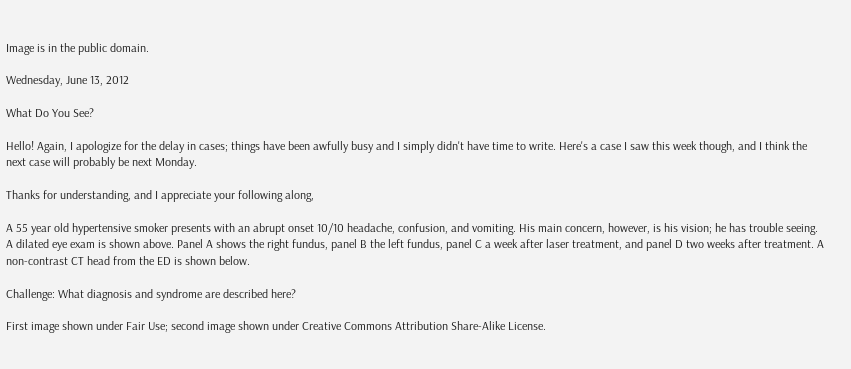Image is in the public domain.

Wednesday, June 13, 2012

What Do You See?

Hello! Again, I apologize for the delay in cases; things have been awfully busy and I simply didn't have time to write. Here's a case I saw this week though, and I think the next case will probably be next Monday.

Thanks for understanding, and I appreciate your following along,

A 55 year old hypertensive smoker presents with an abrupt onset 10/10 headache, confusion, and vomiting. His main concern, however, is his vision; he has trouble seeing. A dilated eye exam is shown above. Panel A shows the right fundus, panel B the left fundus, panel C a week after laser treatment, and panel D two weeks after treatment. A non-contrast CT head from the ED is shown below.

Challenge: What diagnosis and syndrome are described here?

First image shown under Fair Use; second image shown under Creative Commons Attribution Share-Alike License.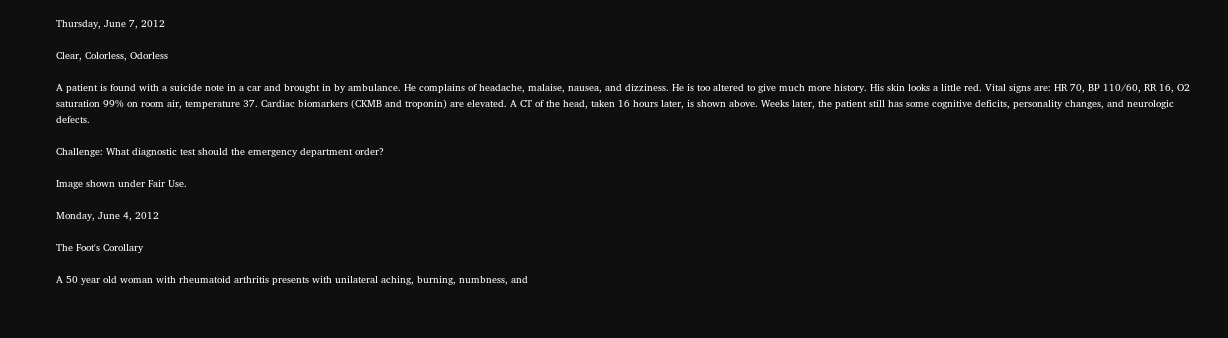Thursday, June 7, 2012

Clear, Colorless, Odorless

A patient is found with a suicide note in a car and brought in by ambulance. He complains of headache, malaise, nausea, and dizziness. He is too altered to give much more history. His skin looks a little red. Vital signs are: HR 70, BP 110/60, RR 16, O2 saturation 99% on room air, temperature 37. Cardiac biomarkers (CKMB and troponin) are elevated. A CT of the head, taken 16 hours later, is shown above. Weeks later, the patient still has some cognitive deficits, personality changes, and neurologic defects.

Challenge: What diagnostic test should the emergency department order?

Image shown under Fair Use.

Monday, June 4, 2012

The Foot's Corollary

A 50 year old woman with rheumatoid arthritis presents with unilateral aching, burning, numbness, and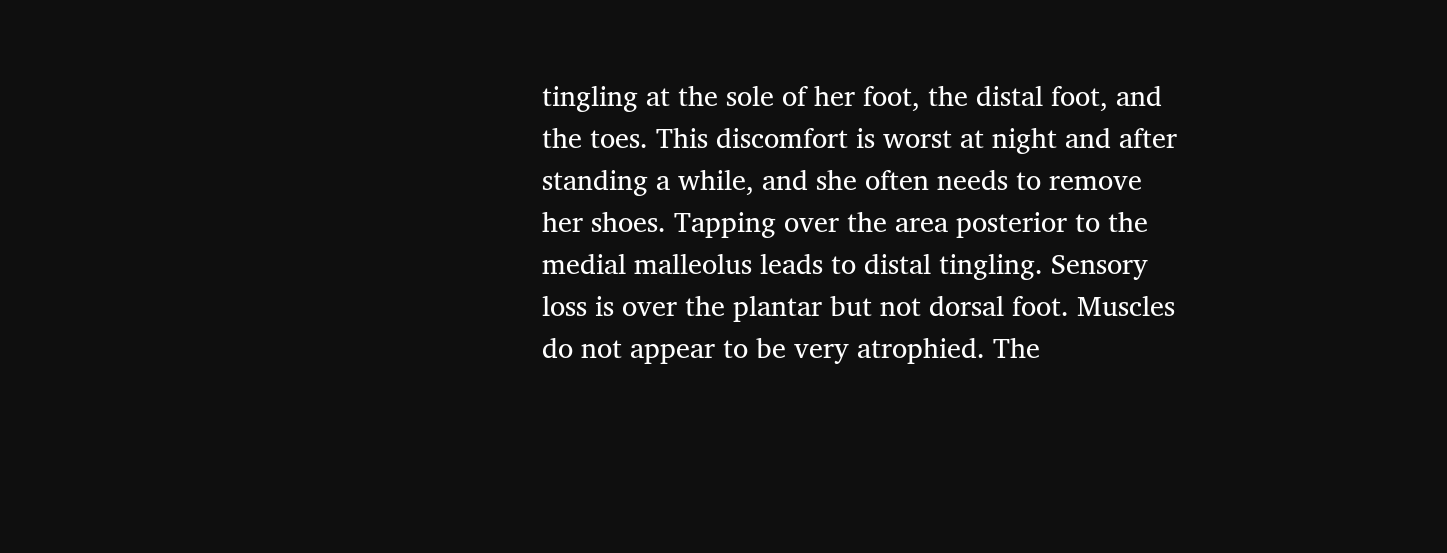tingling at the sole of her foot, the distal foot, and the toes. This discomfort is worst at night and after standing a while, and she often needs to remove her shoes. Tapping over the area posterior to the medial malleolus leads to distal tingling. Sensory loss is over the plantar but not dorsal foot. Muscles do not appear to be very atrophied. The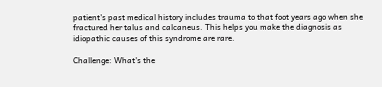patient's past medical history includes trauma to that foot years ago when she fractured her talus and calcaneus. This helps you make the diagnosis as idiopathic causes of this syndrome are rare.

Challenge: What's the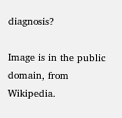diagnosis?

Image is in the public domain, from Wikipedia.